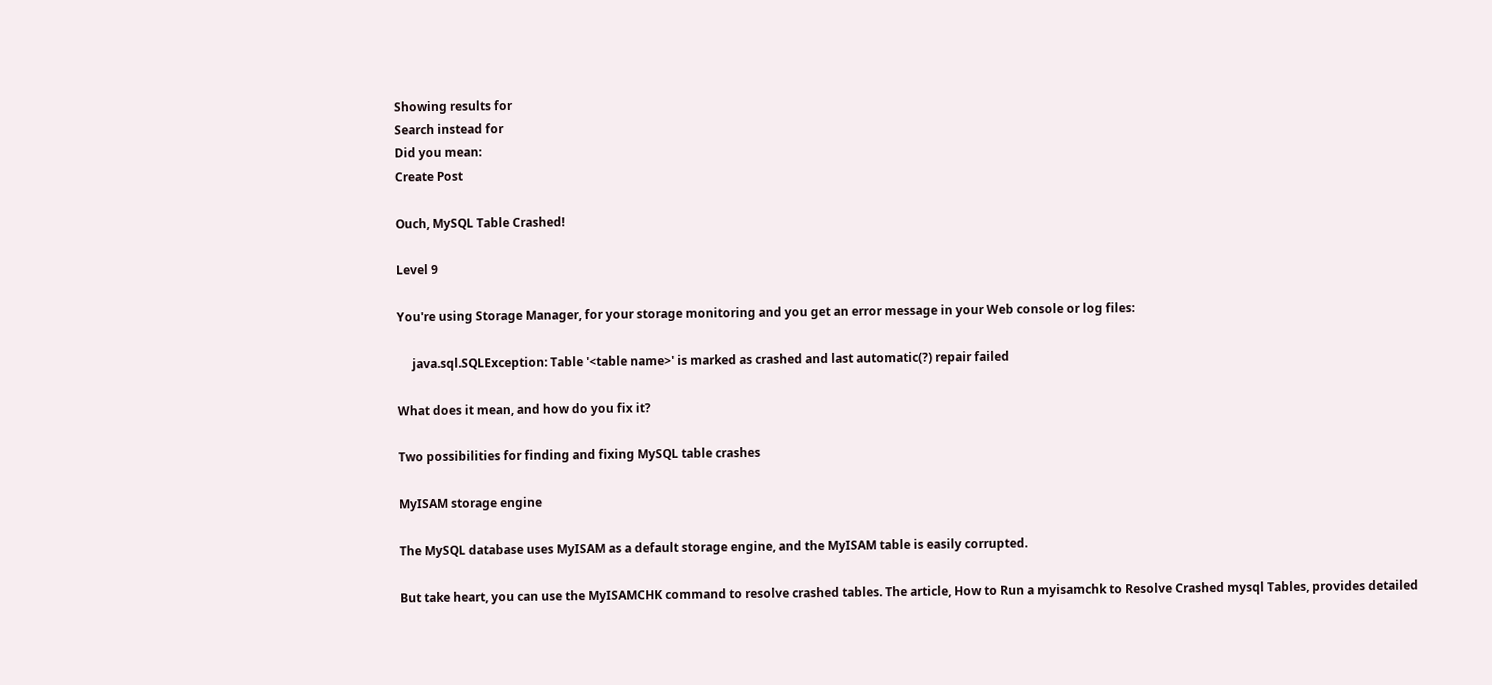Showing results for
Search instead for
Did you mean:
Create Post

Ouch, MySQL Table Crashed!

Level 9

You're using Storage Manager, for your storage monitoring and you get an error message in your Web console or log files:

     java.sql.SQLException: Table '<table name>' is marked as crashed and last automatic(?) repair failed

What does it mean, and how do you fix it?

Two possibilities for finding and fixing MySQL table crashes

MyISAM storage engine

The MySQL database uses MyISAM as a default storage engine, and the MyISAM table is easily corrupted.

But take heart, you can use the MyISAMCHK command to resolve crashed tables. The article, How to Run a myisamchk to Resolve Crashed mysql Tables, provides detailed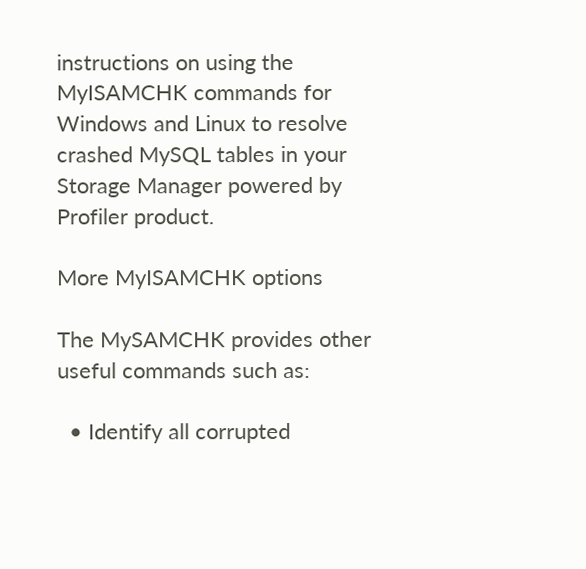instructions on using the MyISAMCHK commands for Windows and Linux to resolve crashed MySQL tables in your Storage Manager powered by Profiler product.

More MyISAMCHK options

The MySAMCHK provides other useful commands such as:

  • Identify all corrupted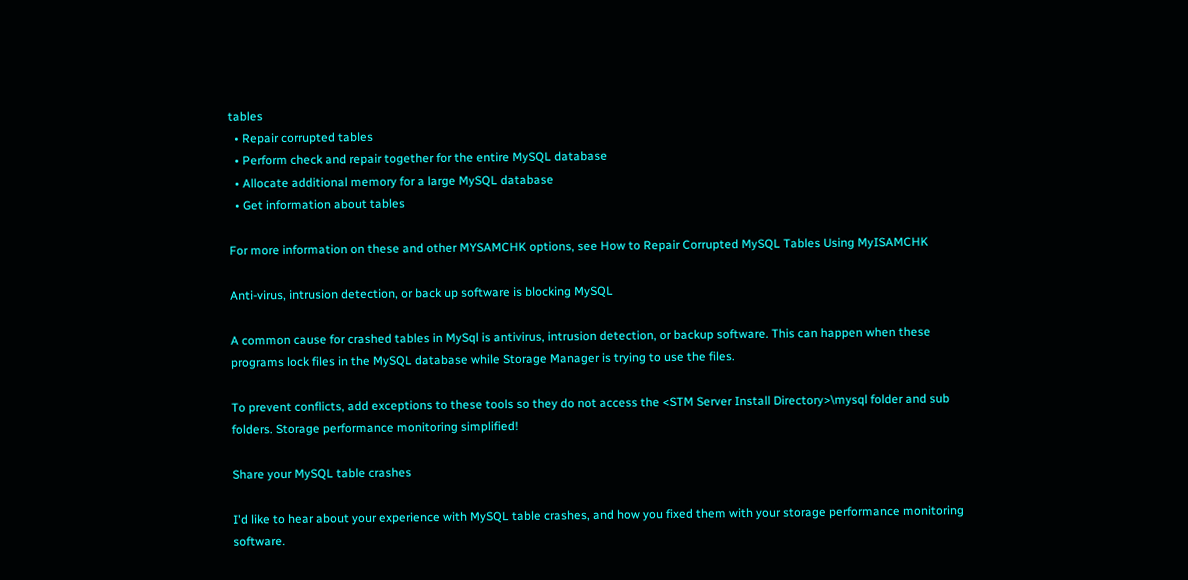tables
  • Repair corrupted tables
  • Perform check and repair together for the entire MySQL database
  • Allocate additional memory for a large MySQL database
  • Get information about tables

For more information on these and other MYSAMCHK options, see How to Repair Corrupted MySQL Tables Using MyISAMCHK

Anti-virus, intrusion detection, or back up software is blocking MySQL

A common cause for crashed tables in MySql is antivirus, intrusion detection, or backup software. This can happen when these programs lock files in the MySQL database while Storage Manager is trying to use the files.

To prevent conflicts, add exceptions to these tools so they do not access the <STM Server Install Directory>\mysql folder and sub folders. Storage performance monitoring simplified!

Share your MySQL table crashes

I'd like to hear about your experience with MySQL table crashes, and how you fixed them with your storage performance monitoring software.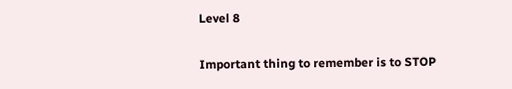Level 8

Important thing to remember is to STOP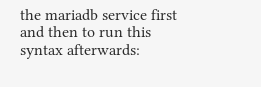the mariadb service first and then to run this syntax afterwards: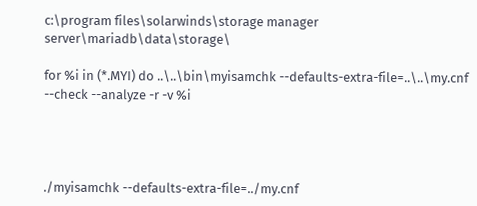c:\program files\solarwinds\storage manager server\mariadb\data\storage\

for %i in (*.MYI) do ..\..\bin\myisamchk --defaults-extra-file=..\..\my.cnf --check --analyze -r -v %i




./myisamchk --defaults-extra-file=../my.cnf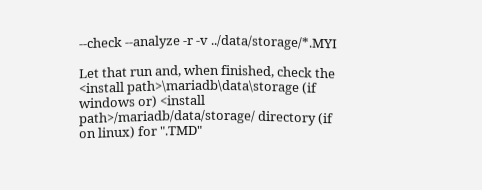--check --analyze -r -v ../data/storage/*.MYI

Let that run and, when finished, check the <install path>\mariadb\data\storage (if windows or) <install path>/mariadb/data/storage/ directory (if on linux) for ".TMD"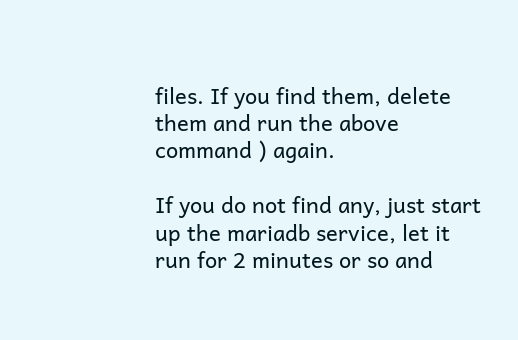files. If you find them, delete them and run the above command ) again.

If you do not find any, just start up the mariadb service, let it run for 2 minutes or so and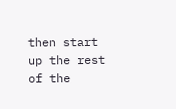then start up the rest of the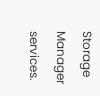Storage Manager services.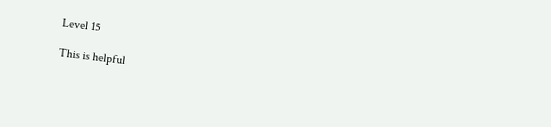Level 15

This is helpful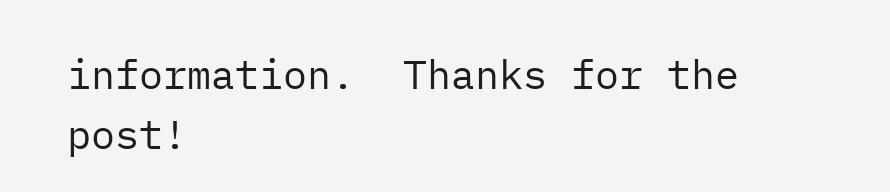information.  Thanks for the post!